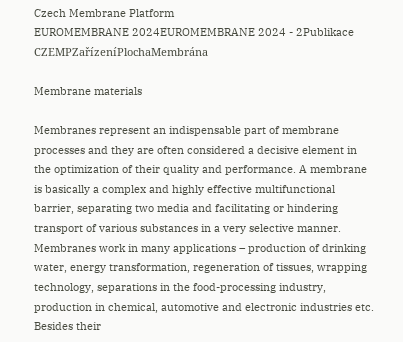Czech Membrane Platform
EUROMEMBRANE 2024EUROMEMBRANE 2024 - 2Publikace CZEMPZařízeníPlochaMembrána

Membrane materials

Membranes represent an indispensable part of membrane processes and they are often considered a decisive element in the optimization of their quality and performance. A membrane is basically a complex and highly effective multifunctional barrier, separating two media and facilitating or hindering transport of various substances in a very selective manner. Membranes work in many applications – production of drinking water, energy transformation, regeneration of tissues, wrapping technology, separations in the food-processing industry, production in chemical, automotive and electronic industries etc. Besides their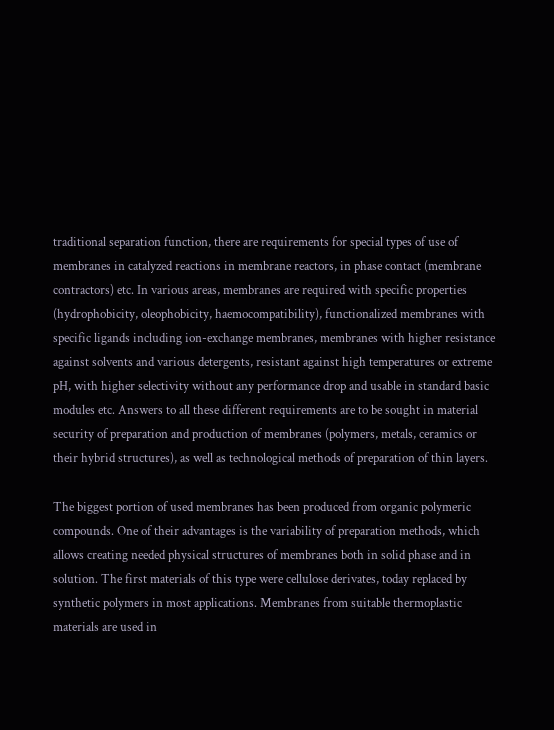traditional separation function, there are requirements for special types of use of membranes in catalyzed reactions in membrane reactors, in phase contact (membrane contractors) etc. In various areas, membranes are required with specific properties (hydrophobicity, oleophobicity, haemocompatibility), functionalized membranes with specific ligands including ion-exchange membranes, membranes with higher resistance against solvents and various detergents, resistant against high temperatures or extreme pH, with higher selectivity without any performance drop and usable in standard basic modules etc. Answers to all these different requirements are to be sought in material security of preparation and production of membranes (polymers, metals, ceramics or their hybrid structures), as well as technological methods of preparation of thin layers.

The biggest portion of used membranes has been produced from organic polymeric compounds. One of their advantages is the variability of preparation methods, which allows creating needed physical structures of membranes both in solid phase and in solution. The first materials of this type were cellulose derivates, today replaced by synthetic polymers in most applications. Membranes from suitable thermoplastic materials are used in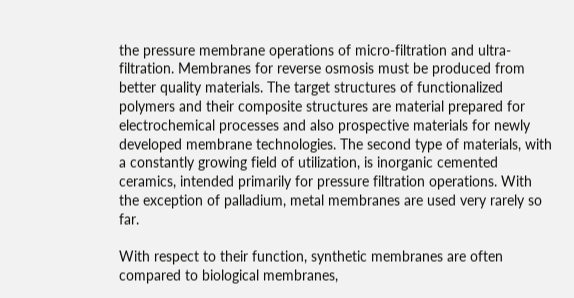the pressure membrane operations of micro-filtration and ultra-filtration. Membranes for reverse osmosis must be produced from better quality materials. The target structures of functionalized polymers and their composite structures are material prepared for electrochemical processes and also prospective materials for newly developed membrane technologies. The second type of materials, with a constantly growing field of utilization, is inorganic cemented ceramics, intended primarily for pressure filtration operations. With the exception of palladium, metal membranes are used very rarely so far.

With respect to their function, synthetic membranes are often compared to biological membranes,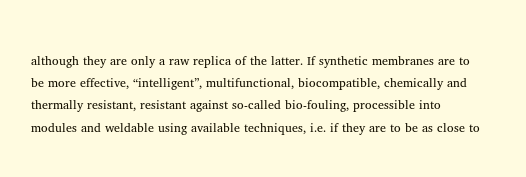although they are only a raw replica of the latter. If synthetic membranes are to be more effective, “intelligent”, multifunctional, biocompatible, chemically and thermally resistant, resistant against so-called bio-fouling, processible into modules and weldable using available techniques, i.e. if they are to be as close to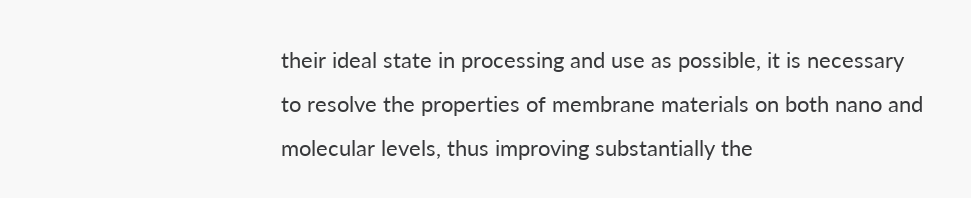their ideal state in processing and use as possible, it is necessary to resolve the properties of membrane materials on both nano and molecular levels, thus improving substantially the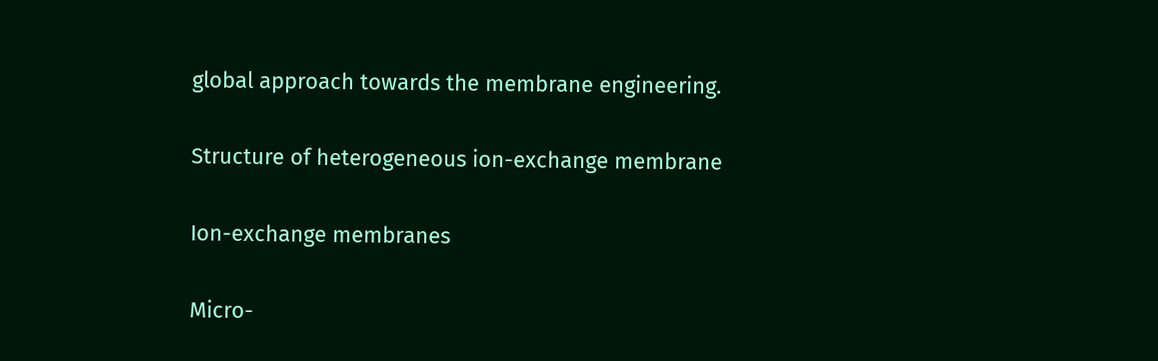global approach towards the membrane engineering.

Structure of heterogeneous ion-exchange membrane

Ion-exchange membranes

Micro-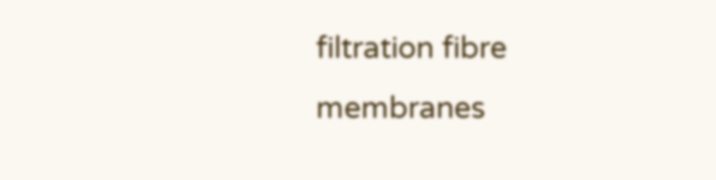filtration fibre membranes